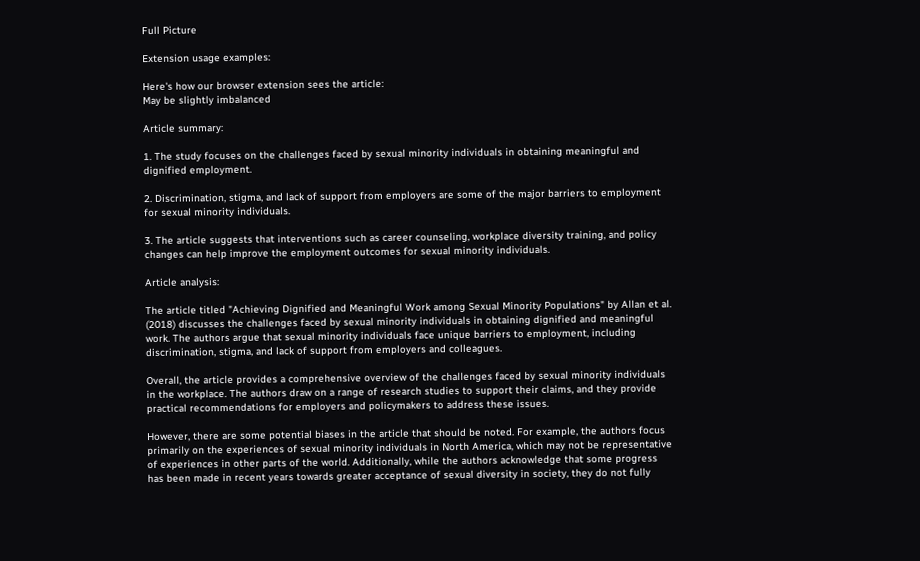Full Picture

Extension usage examples:

Here's how our browser extension sees the article:
May be slightly imbalanced

Article summary:

1. The study focuses on the challenges faced by sexual minority individuals in obtaining meaningful and dignified employment.

2. Discrimination, stigma, and lack of support from employers are some of the major barriers to employment for sexual minority individuals.

3. The article suggests that interventions such as career counseling, workplace diversity training, and policy changes can help improve the employment outcomes for sexual minority individuals.

Article analysis:

The article titled "Achieving Dignified and Meaningful Work among Sexual Minority Populations" by Allan et al. (2018) discusses the challenges faced by sexual minority individuals in obtaining dignified and meaningful work. The authors argue that sexual minority individuals face unique barriers to employment, including discrimination, stigma, and lack of support from employers and colleagues.

Overall, the article provides a comprehensive overview of the challenges faced by sexual minority individuals in the workplace. The authors draw on a range of research studies to support their claims, and they provide practical recommendations for employers and policymakers to address these issues.

However, there are some potential biases in the article that should be noted. For example, the authors focus primarily on the experiences of sexual minority individuals in North America, which may not be representative of experiences in other parts of the world. Additionally, while the authors acknowledge that some progress has been made in recent years towards greater acceptance of sexual diversity in society, they do not fully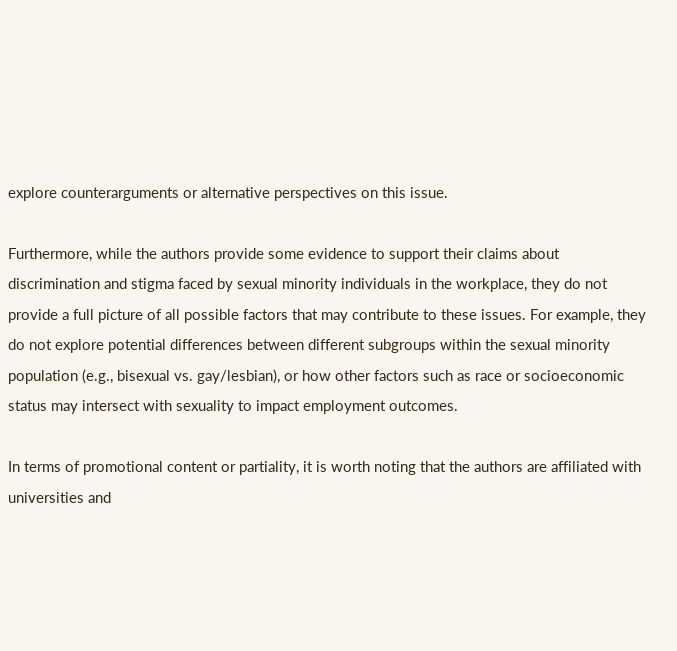explore counterarguments or alternative perspectives on this issue.

Furthermore, while the authors provide some evidence to support their claims about discrimination and stigma faced by sexual minority individuals in the workplace, they do not provide a full picture of all possible factors that may contribute to these issues. For example, they do not explore potential differences between different subgroups within the sexual minority population (e.g., bisexual vs. gay/lesbian), or how other factors such as race or socioeconomic status may intersect with sexuality to impact employment outcomes.

In terms of promotional content or partiality, it is worth noting that the authors are affiliated with universities and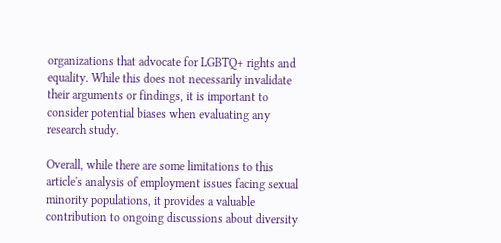organizations that advocate for LGBTQ+ rights and equality. While this does not necessarily invalidate their arguments or findings, it is important to consider potential biases when evaluating any research study.

Overall, while there are some limitations to this article's analysis of employment issues facing sexual minority populations, it provides a valuable contribution to ongoing discussions about diversity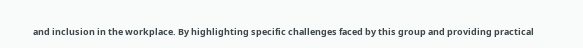and inclusion in the workplace. By highlighting specific challenges faced by this group and providing practical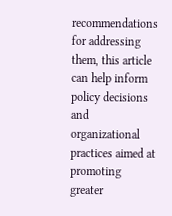recommendations for addressing them, this article can help inform policy decisions and organizational practices aimed at promoting greater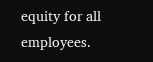equity for all employees.